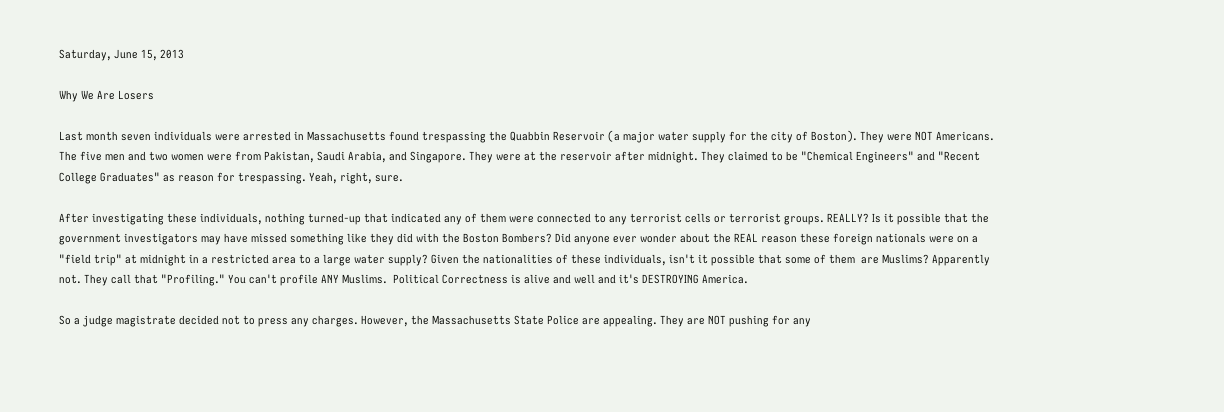Saturday, June 15, 2013

Why We Are Losers

Last month seven individuals were arrested in Massachusetts found trespassing the Quabbin Reservoir (a major water supply for the city of Boston). They were NOT Americans. The five men and two women were from Pakistan, Saudi Arabia, and Singapore. They were at the reservoir after midnight. They claimed to be "Chemical Engineers" and "Recent College Graduates" as reason for trespassing. Yeah, right, sure.

After investigating these individuals, nothing turned-up that indicated any of them were connected to any terrorist cells or terrorist groups. REALLY? Is it possible that the government investigators may have missed something like they did with the Boston Bombers? Did anyone ever wonder about the REAL reason these foreign nationals were on a "field trip" at midnight in a restricted area to a large water supply? Given the nationalities of these individuals, isn't it possible that some of them  are Muslims? Apparently not. They call that "Profiling." You can't profile ANY Muslims.  Political Correctness is alive and well and it's DESTROYING America.

So a judge magistrate decided not to press any charges. However, the Massachusetts State Police are appealing. They are NOT pushing for any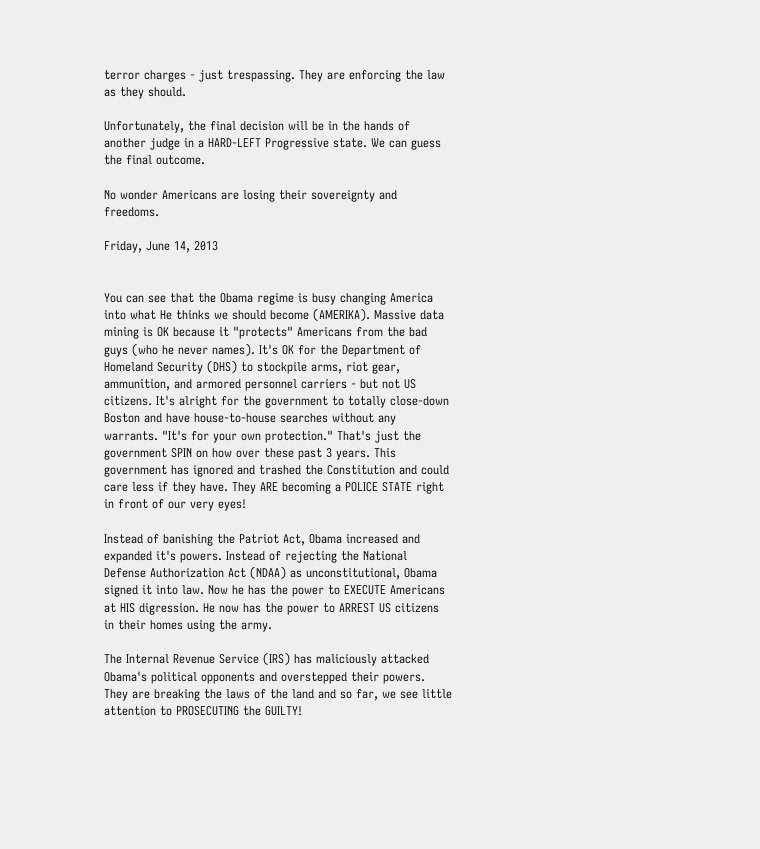terror charges - just trespassing. They are enforcing the law as they should.

Unfortunately, the final decision will be in the hands of another judge in a HARD-LEFT Progressive state. We can guess the final outcome.

No wonder Americans are losing their sovereignty and freedoms.

Friday, June 14, 2013


You can see that the Obama regime is busy changing America into what He thinks we should become (AMERIKA). Massive data mining is OK because it "protects" Americans from the bad guys (who he never names). It's OK for the Department of Homeland Security (DHS) to stockpile arms, riot gear, ammunition, and armored personnel carriers - but not US citizens. It's alright for the government to totally close-down Boston and have house-to-house searches without any warrants. "It's for your own protection." That's just the government SPIN on how over these past 3 years. This government has ignored and trashed the Constitution and could care less if they have. They ARE becoming a POLICE STATE right in front of our very eyes!

Instead of banishing the Patriot Act, Obama increased and expanded it's powers. Instead of rejecting the National Defense Authorization Act (NDAA) as unconstitutional, Obama signed it into law. Now he has the power to EXECUTE Americans at HIS digression. He now has the power to ARREST US citizens in their homes using the army.

The Internal Revenue Service (IRS) has maliciously attacked Obama's political opponents and overstepped their powers. They are breaking the laws of the land and so far, we see little attention to PROSECUTING the GUILTY!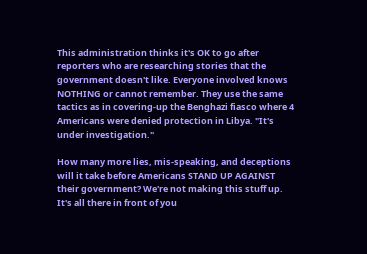This administration thinks it's OK to go after reporters who are researching stories that the government doesn't like. Everyone involved knows NOTHING or cannot remember. They use the same tactics as in covering-up the Benghazi fiasco where 4 Americans were denied protection in Libya. "It's under investigation."

How many more lies, mis-speaking, and deceptions will it take before Americans STAND UP AGAINST their government? We're not making this stuff up. It's all there in front of you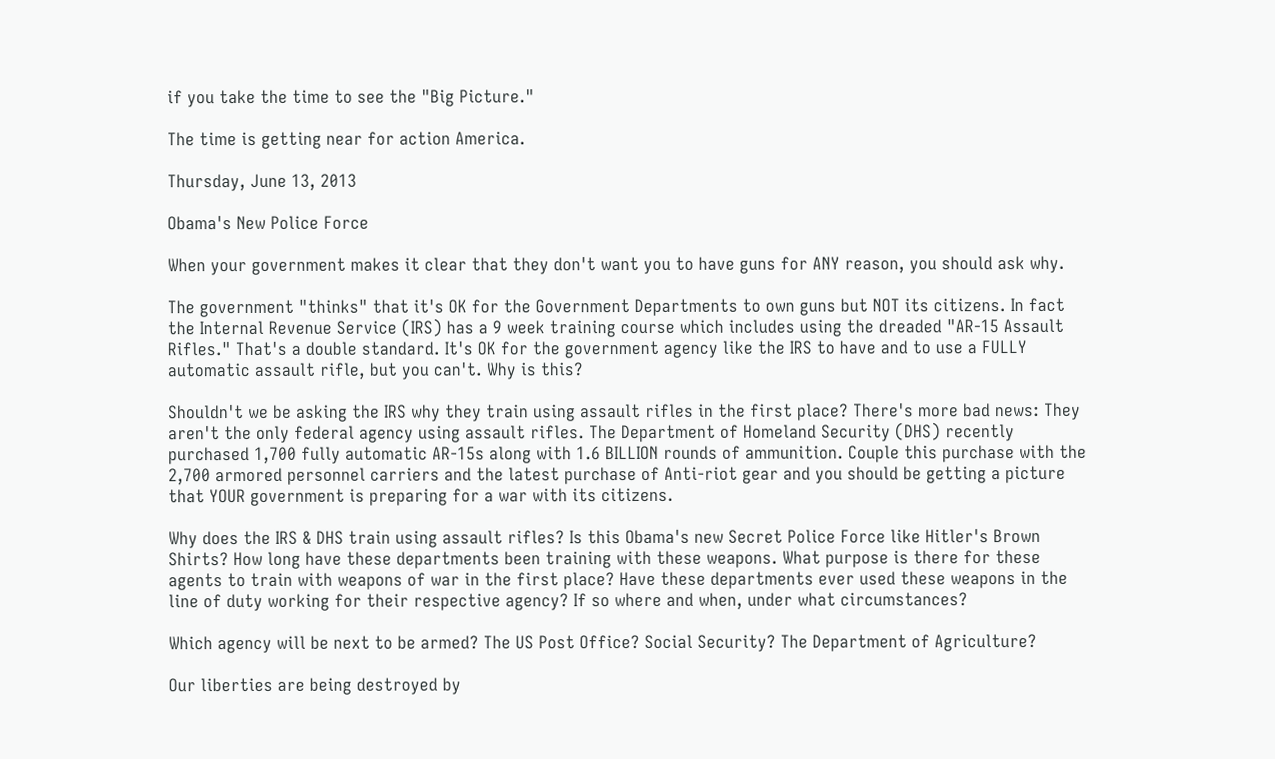if you take the time to see the "Big Picture."

The time is getting near for action America.

Thursday, June 13, 2013

Obama's New Police Force

When your government makes it clear that they don't want you to have guns for ANY reason, you should ask why.

The government "thinks" that it's OK for the Government Departments to own guns but NOT its citizens. In fact the Internal Revenue Service (IRS) has a 9 week training course which includes using the dreaded "AR-15 Assault Rifles." That's a double standard. It's OK for the government agency like the IRS to have and to use a FULLY automatic assault rifle, but you can't. Why is this?

Shouldn't we be asking the IRS why they train using assault rifles in the first place? There's more bad news: They aren't the only federal agency using assault rifles. The Department of Homeland Security (DHS) recently purchased 1,700 fully automatic AR-15s along with 1.6 BILLION rounds of ammunition. Couple this purchase with the 2,700 armored personnel carriers and the latest purchase of Anti-riot gear and you should be getting a picture that YOUR government is preparing for a war with its citizens.

Why does the IRS & DHS train using assault rifles? Is this Obama's new Secret Police Force like Hitler's Brown Shirts? How long have these departments been training with these weapons. What purpose is there for these agents to train with weapons of war in the first place? Have these departments ever used these weapons in the line of duty working for their respective agency? If so where and when, under what circumstances?

Which agency will be next to be armed? The US Post Office? Social Security? The Department of Agriculture?

Our liberties are being destroyed by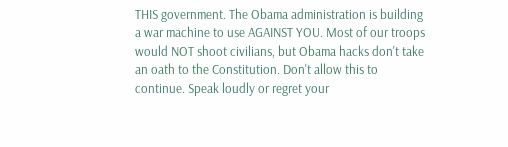THIS government. The Obama administration is building a war machine to use AGAINST YOU. Most of our troops would NOT shoot civilians, but Obama hacks don't take an oath to the Constitution. Don't allow this to continue. Speak loudly or regret your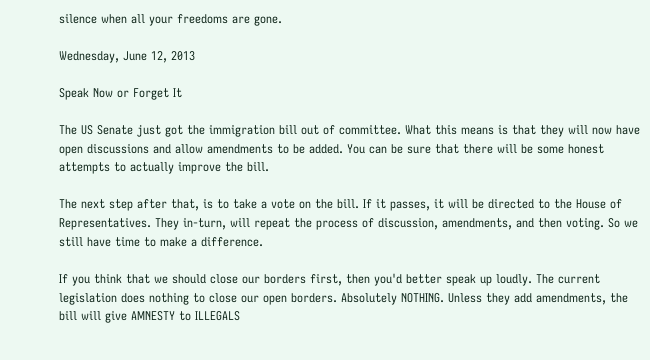silence when all your freedoms are gone.

Wednesday, June 12, 2013

Speak Now or Forget It

The US Senate just got the immigration bill out of committee. What this means is that they will now have open discussions and allow amendments to be added. You can be sure that there will be some honest attempts to actually improve the bill.

The next step after that, is to take a vote on the bill. If it passes, it will be directed to the House of Representatives. They in-turn, will repeat the process of discussion, amendments, and then voting. So we still have time to make a difference.

If you think that we should close our borders first, then you'd better speak up loudly. The current legislation does nothing to close our open borders. Absolutely NOTHING. Unless they add amendments, the bill will give AMNESTY to ILLEGALS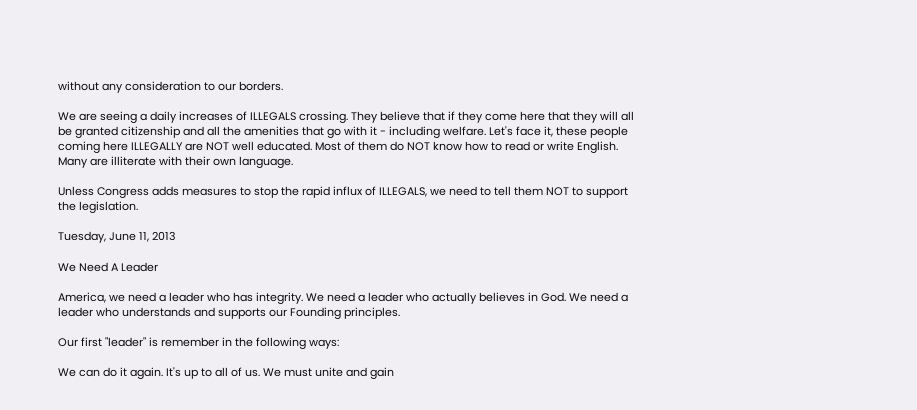without any consideration to our borders.

We are seeing a daily increases of ILLEGALS crossing. They believe that if they come here that they will all be granted citizenship and all the amenities that go with it - including welfare. Let's face it, these people coming here ILLEGALLY are NOT well educated. Most of them do NOT know how to read or write English. Many are illiterate with their own language.

Unless Congress adds measures to stop the rapid influx of ILLEGALS, we need to tell them NOT to support the legislation.

Tuesday, June 11, 2013

We Need A Leader

America, we need a leader who has integrity. We need a leader who actually believes in God. We need a leader who understands and supports our Founding principles.

Our first "leader" is remember in the following ways:

We can do it again. It's up to all of us. We must unite and gain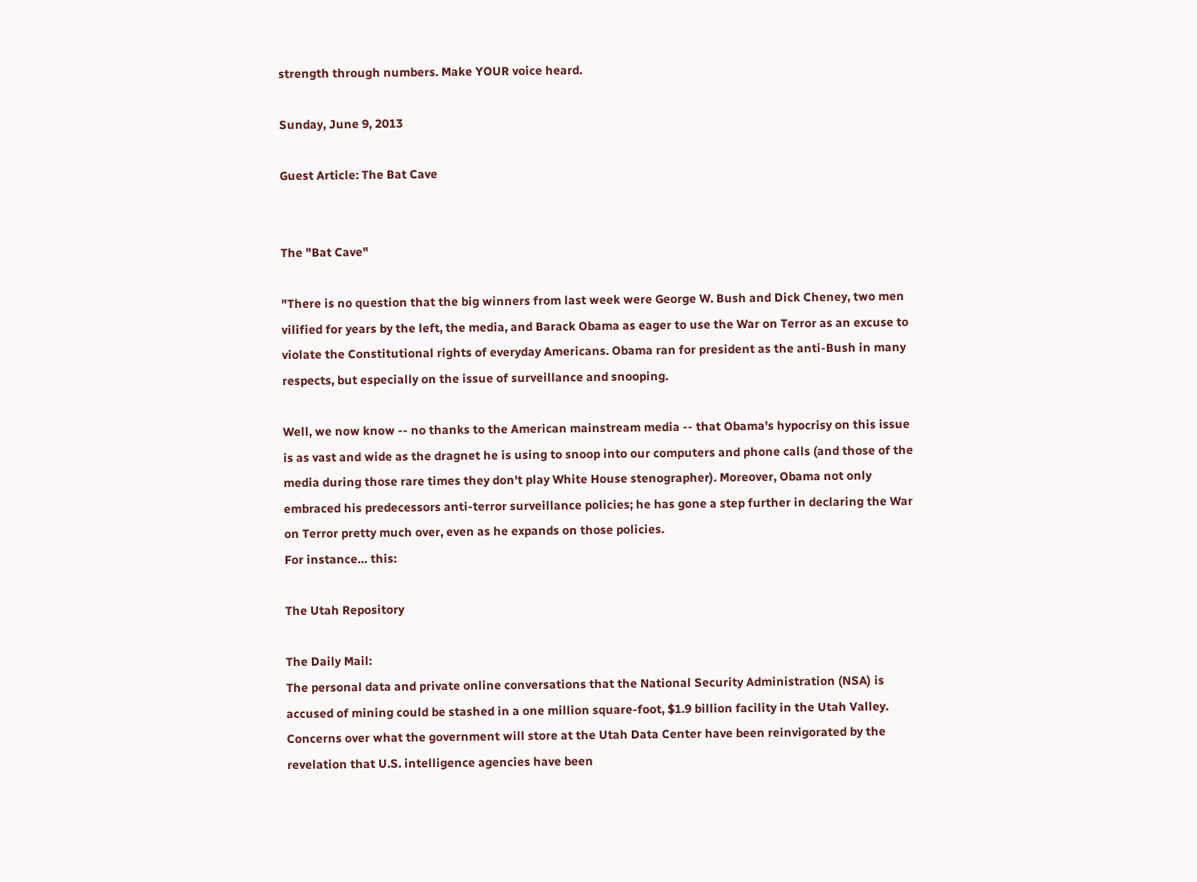strength through numbers. Make YOUR voice heard.

Sunday, June 9, 2013

Guest Article: The Bat Cave


The "Bat Cave"

"There is no question that the big winners from last week were George W. Bush and Dick Cheney, two men vilified for years by the left, the media, and Barack Obama as eager to use the War on Terror as an excuse to violate the Constitutional rights of everyday Americans. Obama ran for president as the anti-Bush in many respects, but especially on the issue of surveillance and snooping.

Well, we now know -- no thanks to the American mainstream media -- that Obama's hypocrisy on this issue is as vast and wide as the dragnet he is using to snoop into our computers and phone calls (and those of the media during those rare times they don't play White House stenographer). Moreover, Obama not only embraced his predecessors anti-terror surveillance policies; he has gone a step further in declaring the War on Terror pretty much over, even as he expands on those policies.
For instance… this:

The Utah Repository

The Daily Mail:
The personal data and private online conversations that the National Security Administration (NSA) is accused of mining could be stashed in a one million square-foot, $1.9 billion facility in the Utah Valley.
Concerns over what the government will store at the Utah Data Center have been reinvigorated by the revelation that U.S. intelligence agencies have been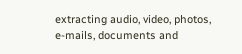extracting audio, video, photos, e-mails, documents and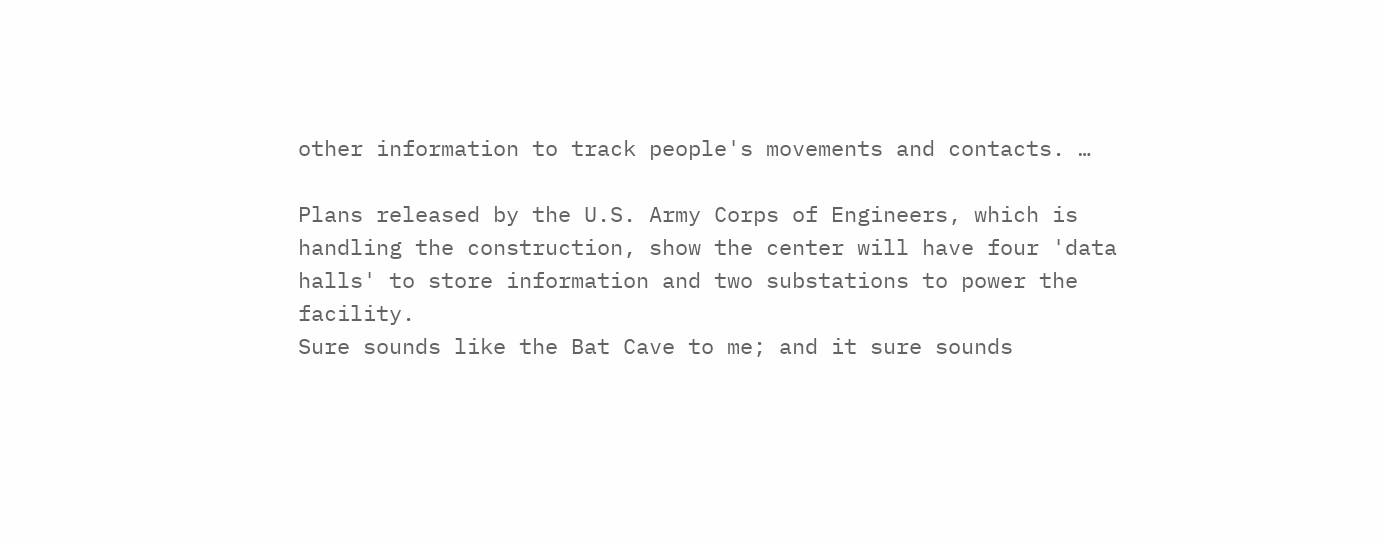other information to track people's movements and contacts. …

Plans released by the U.S. Army Corps of Engineers, which is handling the construction, show the center will have four 'data halls' to store information and two substations to power the facility.
Sure sounds like the Bat Cave to me; and it sure sounds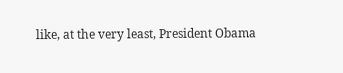like, at the very least, President Obama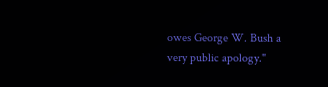owes George W. Bush a very public apology."